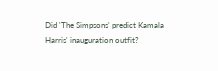Did 'The Simpsons' predict Kamala Harris' inauguration outfit?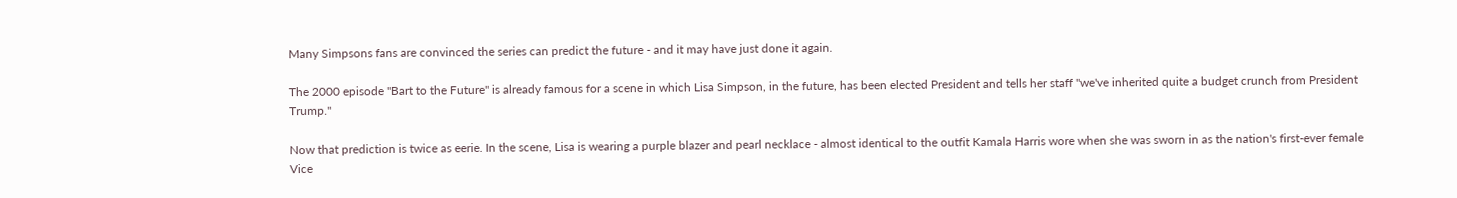Many Simpsons fans are convinced the series can predict the future - and it may have just done it again.

The 2000 episode "Bart to the Future" is already famous for a scene in which Lisa Simpson, in the future, has been elected President and tells her staff "we've inherited quite a budget crunch from President Trump."

Now that prediction is twice as eerie. In the scene, Lisa is wearing a purple blazer and pearl necklace - almost identical to the outfit Kamala Harris wore when she was sworn in as the nation's first-ever female Vice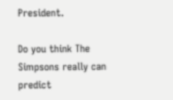President.

Do you think The Simpsons really can predict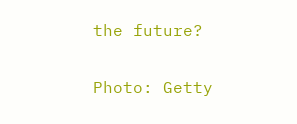the future?

Photo: Getty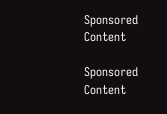Sponsored Content

Sponsored Content